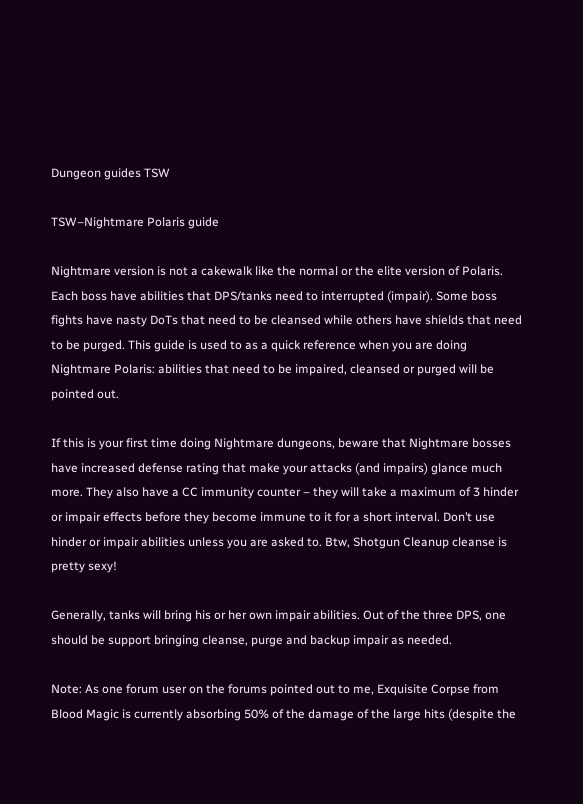Dungeon guides TSW

TSW–Nightmare Polaris guide

Nightmare version is not a cakewalk like the normal or the elite version of Polaris. Each boss have abilities that DPS/tanks need to interrupted (impair). Some boss fights have nasty DoTs that need to be cleansed while others have shields that need to be purged. This guide is used to as a quick reference when you are doing Nightmare Polaris: abilities that need to be impaired, cleansed or purged will be pointed out.

If this is your first time doing Nightmare dungeons, beware that Nightmare bosses have increased defense rating that make your attacks (and impairs) glance much more. They also have a CC immunity counter – they will take a maximum of 3 hinder or impair effects before they become immune to it for a short interval. Don’t use hinder or impair abilities unless you are asked to. Btw, Shotgun Cleanup cleanse is pretty sexy!

Generally, tanks will bring his or her own impair abilities. Out of the three DPS, one should be support bringing cleanse, purge and backup impair as needed.

Note: As one forum user on the forums pointed out to me, Exquisite Corpse from Blood Magic is currently absorbing 50% of the damage of the large hits (despite the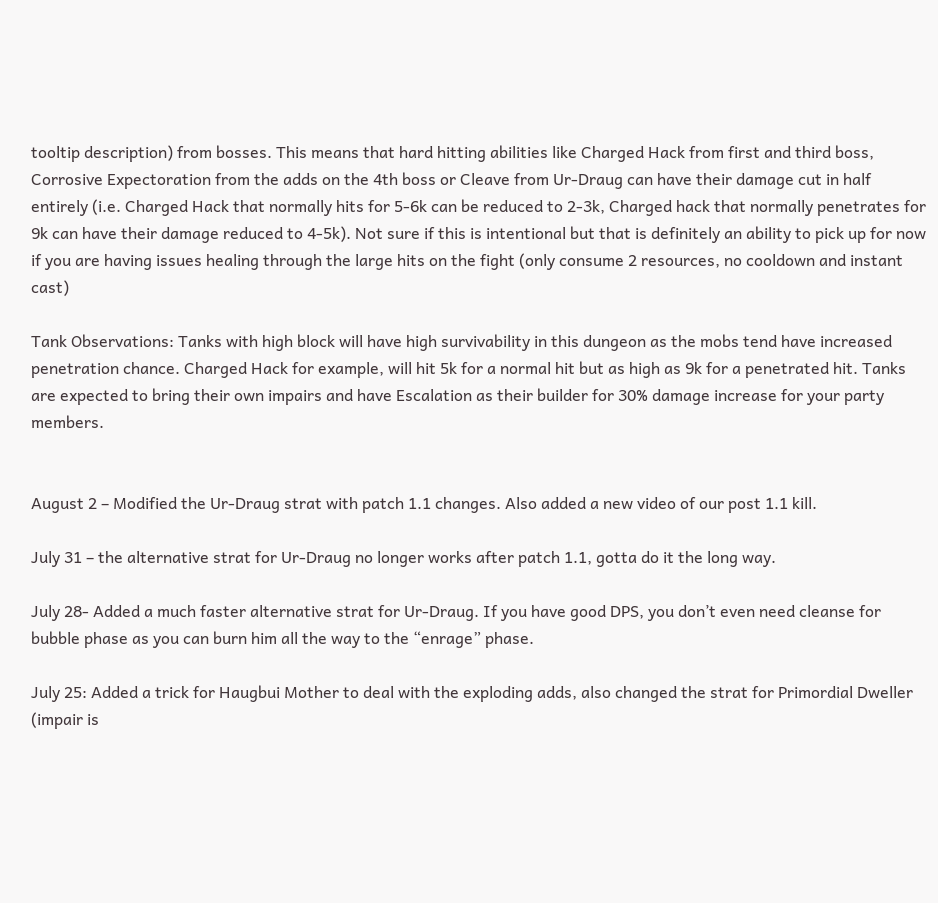tooltip description) from bosses. This means that hard hitting abilities like Charged Hack from first and third boss, Corrosive Expectoration from the adds on the 4th boss or Cleave from Ur-Draug can have their damage cut in half entirely (i.e. Charged Hack that normally hits for 5-6k can be reduced to 2-3k, Charged hack that normally penetrates for 9k can have their damage reduced to 4-5k). Not sure if this is intentional but that is definitely an ability to pick up for now if you are having issues healing through the large hits on the fight (only consume 2 resources, no cooldown and instant cast)

Tank Observations: Tanks with high block will have high survivability in this dungeon as the mobs tend have increased penetration chance. Charged Hack for example, will hit 5k for a normal hit but as high as 9k for a penetrated hit. Tanks are expected to bring their own impairs and have Escalation as their builder for 30% damage increase for your party members.


August 2 – Modified the Ur-Draug strat with patch 1.1 changes. Also added a new video of our post 1.1 kill.

July 31 – the alternative strat for Ur-Draug no longer works after patch 1.1, gotta do it the long way.

July 28- Added a much faster alternative strat for Ur-Draug. If you have good DPS, you don’t even need cleanse for bubble phase as you can burn him all the way to the “enrage” phase.

July 25: Added a trick for Haugbui Mother to deal with the exploding adds, also changed the strat for Primordial Dweller (impair is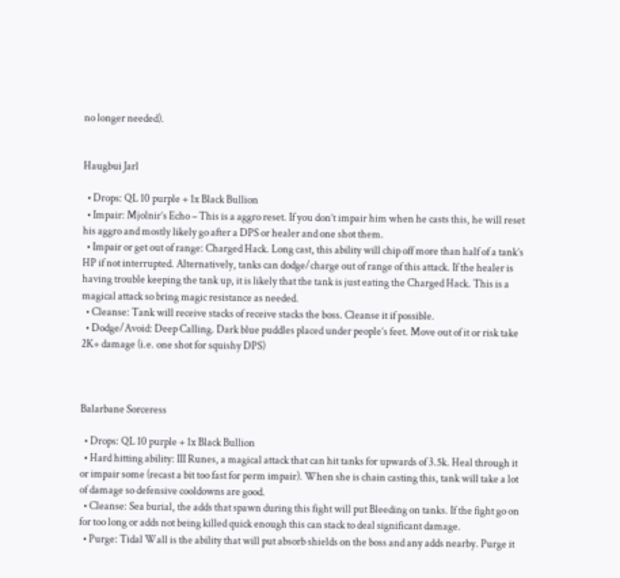no longer needed).


Haugbui Jarl

  • Drops: QL 10 purple + 1x Black Bullion
  • Impair: Mjolnir’s Echo – This is a aggro reset. If you don’t impair him when he casts this, he will reset his aggro and mostly likely go after a DPS or healer and one shot them.
  • Impair or get out of range: Charged Hack. Long cast, this ability will chip off more than half of a tank’s HP if not interrupted. Alternatively, tanks can dodge/charge out of range of this attack. If the healer is having trouble keeping the tank up, it is likely that the tank is just eating the Charged Hack. This is a magical attack so bring magic resistance as needed.
  • Cleanse: Tank will receive stacks of receive stacks the boss. Cleanse it if possible.
  • Dodge/Avoid: Deep Calling. Dark blue puddles placed under people’s feet. Move out of it or risk take 2K+ damage (i.e. one shot for squishy DPS)



Balarbane Sorceress

  • Drops: QL 10 purple + 1x Black Bullion
  • Hard hitting ability: III Runes, a magical attack that can hit tanks for upwards of 3.5k. Heal through it or impair some (recast a bit too fast for perm impair). When she is chain casting this, tank will take a lot of damage so defensive cooldowns are good.
  • Cleanse: Sea burial, the adds that spawn during this fight will put Bleeding on tanks. If the fight go on for too long or adds not being killed quick enough this can stack to deal significant damage.
  • Purge: Tidal Wall is the ability that will put absorb shields on the boss and any adds nearby. Purge it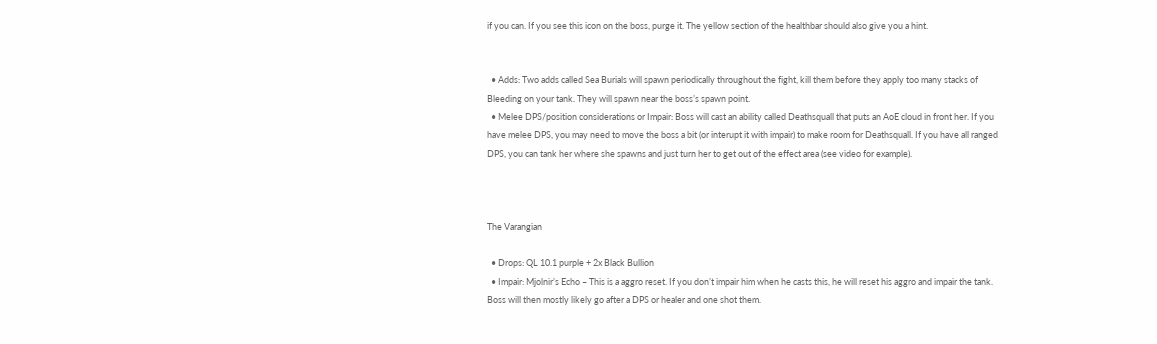if you can. If you see this icon on the boss, purge it. The yellow section of the healthbar should also give you a hint.


  • Adds: Two adds called Sea Burials will spawn periodically throughout the fight, kill them before they apply too many stacks of Bleeding on your tank. They will spawn near the boss’s spawn point.
  • Melee DPS/position considerations or Impair: Boss will cast an ability called Deathsquall that puts an AoE cloud in front her. If you have melee DPS, you may need to move the boss a bit (or interupt it with impair) to make room for Deathsquall. If you have all ranged DPS, you can tank her where she spawns and just turn her to get out of the effect area (see video for example).



The Varangian

  • Drops: QL 10.1 purple + 2x Black Bullion
  • Impair: Mjolnir’s Echo – This is a aggro reset. If you don’t impair him when he casts this, he will reset his aggro and impair the tank.  Boss will then mostly likely go after a DPS or healer and one shot them.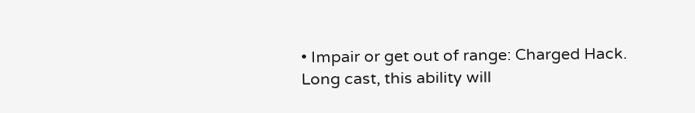• Impair or get out of range: Charged Hack. Long cast, this ability will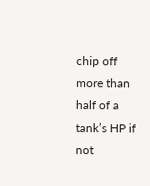chip off more than half of a tank’s HP if not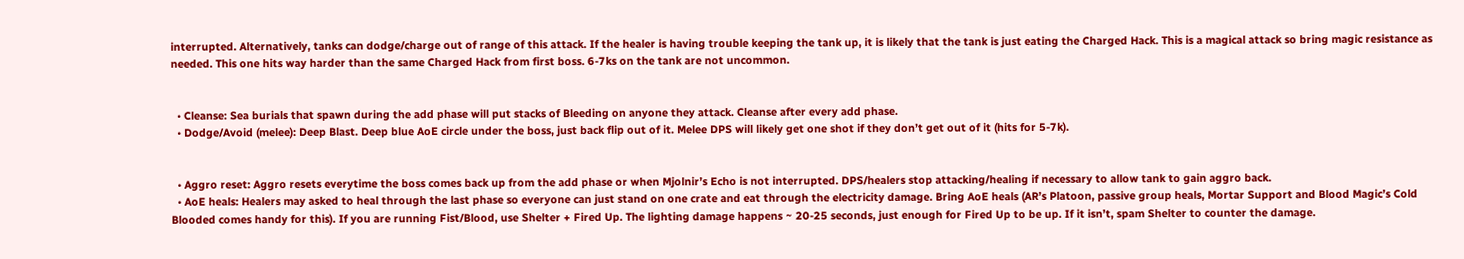interrupted. Alternatively, tanks can dodge/charge out of range of this attack. If the healer is having trouble keeping the tank up, it is likely that the tank is just eating the Charged Hack. This is a magical attack so bring magic resistance as needed. This one hits way harder than the same Charged Hack from first boss. 6-7ks on the tank are not uncommon.


  • Cleanse: Sea burials that spawn during the add phase will put stacks of Bleeding on anyone they attack. Cleanse after every add phase.
  • Dodge/Avoid (melee): Deep Blast. Deep blue AoE circle under the boss, just back flip out of it. Melee DPS will likely get one shot if they don’t get out of it (hits for 5-7k).


  • Aggro reset: Aggro resets everytime the boss comes back up from the add phase or when Mjolnir’s Echo is not interrupted. DPS/healers stop attacking/healing if necessary to allow tank to gain aggro back.
  • AoE heals: Healers may asked to heal through the last phase so everyone can just stand on one crate and eat through the electricity damage. Bring AoE heals (AR’s Platoon, passive group heals, Mortar Support and Blood Magic’s Cold Blooded comes handy for this). If you are running Fist/Blood, use Shelter + Fired Up. The lighting damage happens ~ 20-25 seconds, just enough for Fired Up to be up. If it isn’t, spam Shelter to counter the damage.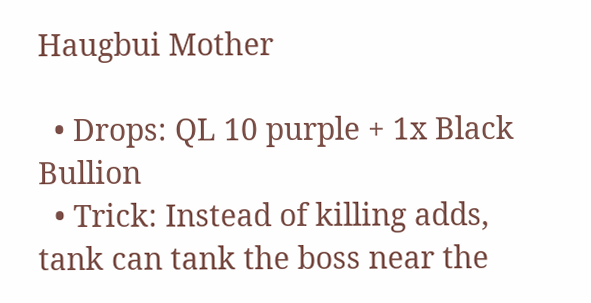Haugbui Mother

  • Drops: QL 10 purple + 1x Black Bullion
  • Trick: Instead of killing adds, tank can tank the boss near the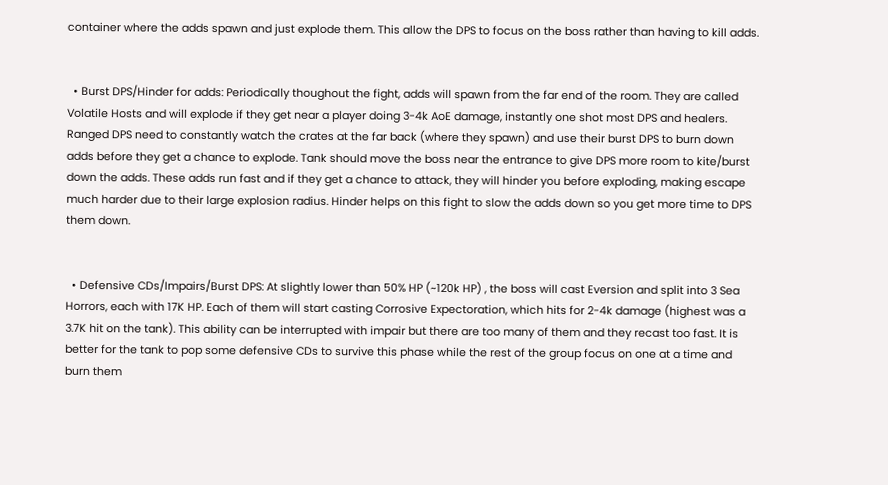container where the adds spawn and just explode them. This allow the DPS to focus on the boss rather than having to kill adds.


  • Burst DPS/Hinder for adds: Periodically thoughout the fight, adds will spawn from the far end of the room. They are called Volatile Hosts and will explode if they get near a player doing 3-4k AoE damage, instantly one shot most DPS and healers. Ranged DPS need to constantly watch the crates at the far back (where they spawn) and use their burst DPS to burn down adds before they get a chance to explode. Tank should move the boss near the entrance to give DPS more room to kite/burst down the adds. These adds run fast and if they get a chance to attack, they will hinder you before exploding, making escape much harder due to their large explosion radius. Hinder helps on this fight to slow the adds down so you get more time to DPS them down.


  • Defensive CDs/Impairs/Burst DPS: At slightly lower than 50% HP (~120k HP) , the boss will cast Eversion and split into 3 Sea Horrors, each with 17K HP. Each of them will start casting Corrosive Expectoration, which hits for 2-4k damage (highest was a 3.7K hit on the tank). This ability can be interrupted with impair but there are too many of them and they recast too fast. It is better for the tank to pop some defensive CDs to survive this phase while the rest of the group focus on one at a time and burn them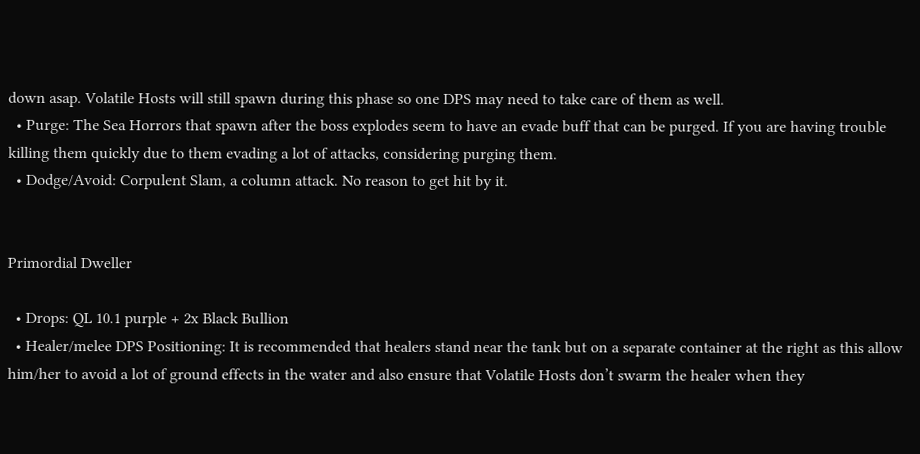down asap. Volatile Hosts will still spawn during this phase so one DPS may need to take care of them as well.
  • Purge: The Sea Horrors that spawn after the boss explodes seem to have an evade buff that can be purged. If you are having trouble killing them quickly due to them evading a lot of attacks, considering purging them.
  • Dodge/Avoid: Corpulent Slam, a column attack. No reason to get hit by it.


Primordial Dweller

  • Drops: QL 10.1 purple + 2x Black Bullion
  • Healer/melee DPS Positioning: It is recommended that healers stand near the tank but on a separate container at the right as this allow him/her to avoid a lot of ground effects in the water and also ensure that Volatile Hosts don’t swarm the healer when they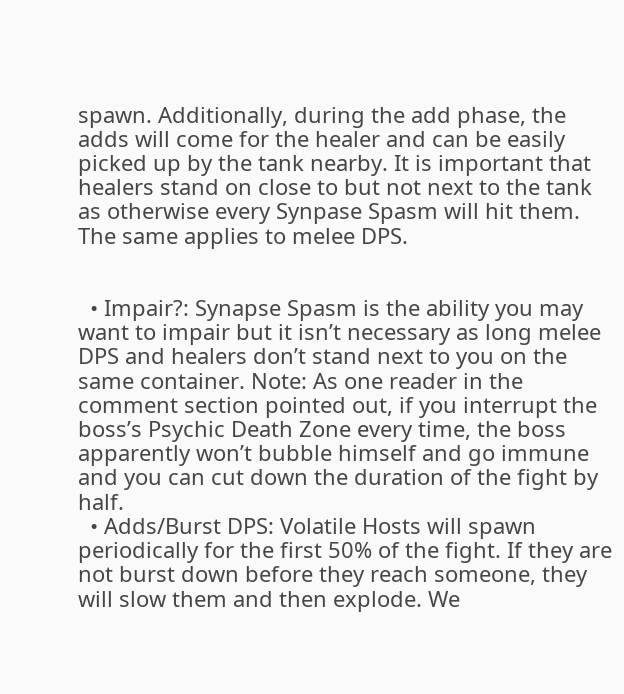spawn. Additionally, during the add phase, the adds will come for the healer and can be easily picked up by the tank nearby. It is important that healers stand on close to but not next to the tank as otherwise every Synpase Spasm will hit them. The same applies to melee DPS.


  • Impair?: Synapse Spasm is the ability you may want to impair but it isn’t necessary as long melee DPS and healers don’t stand next to you on the same container. Note: As one reader in the comment section pointed out, if you interrupt the boss’s Psychic Death Zone every time, the boss apparently won’t bubble himself and go immune and you can cut down the duration of the fight by half.
  • Adds/Burst DPS: Volatile Hosts will spawn periodically for the first 50% of the fight. If they are not burst down before they reach someone, they will slow them and then explode. We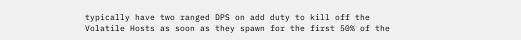typically have two ranged DPS on add duty to kill off the Volatile Hosts as soon as they spawn for the first 50% of the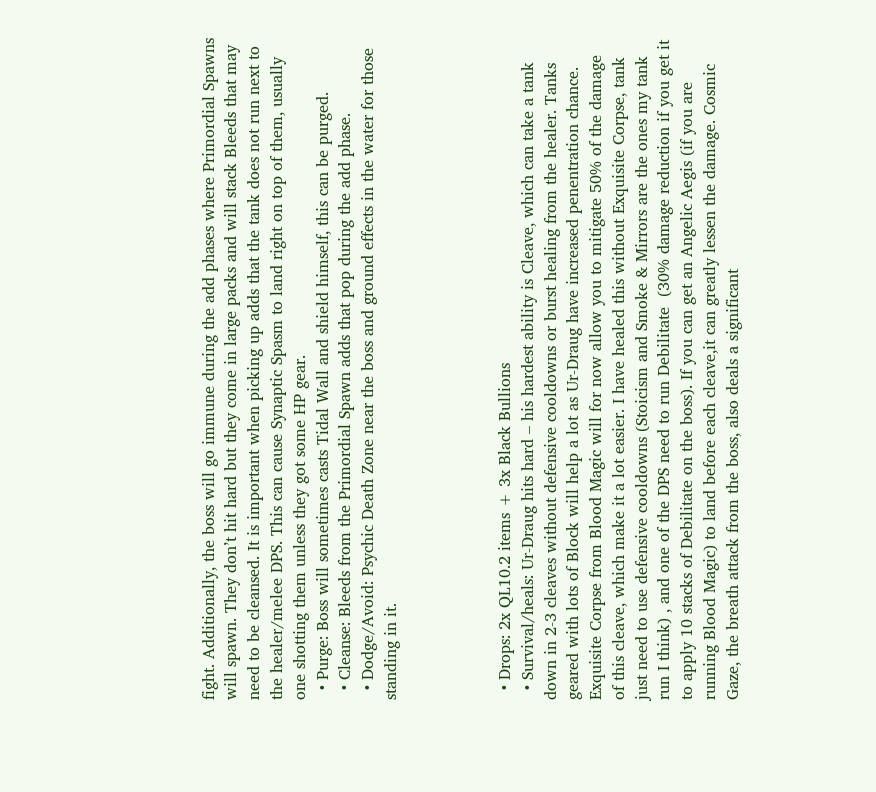fight. Additionally, the boss will go immune during the add phases where Primordial Spawns will spawn. They don’t hit hard but they come in large packs and will stack Bleeds that may need to be cleansed. It is important when picking up adds that the tank does not run next to the healer/melee DPS. This can cause Synaptic Spasm to land right on top of them, usually one shotting them unless they got some HP gear.
  • Purge: Boss will sometimes casts Tidal Wall and shield himself, this can be purged.
  • Cleanse: Bleeds from the Primordial Spawn adds that pop during the add phase.
  • Dodge/Avoid: Psychic Death Zone near the boss and ground effects in the water for those standing in it.




  • Drops: 2x QL10.2 items + 3x Black Bullions
  • Survival/heals: Ur-Draug hits hard – his hardest ability is Cleave, which can take a tank down in 2-3 cleaves without defensive cooldowns or burst healing from the healer. Tanks geared with lots of Block will help a lot as Ur-Draug have increased penentration chance. Exquisite Corpse from Blood Magic will for now allow you to mitigate 50% of the damage of this cleave, which make it a lot easier. I have healed this without Exquisite Corpse, tank just need to use defensive cooldowns (Stoicism and Smoke & Mirrors are the ones my tank run I think) , and one of the DPS need to run Debilitate  (30% damage reduction if you get it to apply 10 stacks of Debilitate on the boss). If you can get an Angelic Aegis (if you are running Blood Magic) to land before each cleave,it can greatly lessen the damage. Cosmic Gaze, the breath attack from the boss, also deals a significant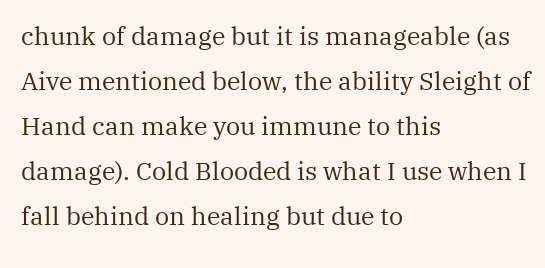chunk of damage but it is manageable (as Aive mentioned below, the ability Sleight of Hand can make you immune to this damage). Cold Blooded is what I use when I fall behind on healing but due to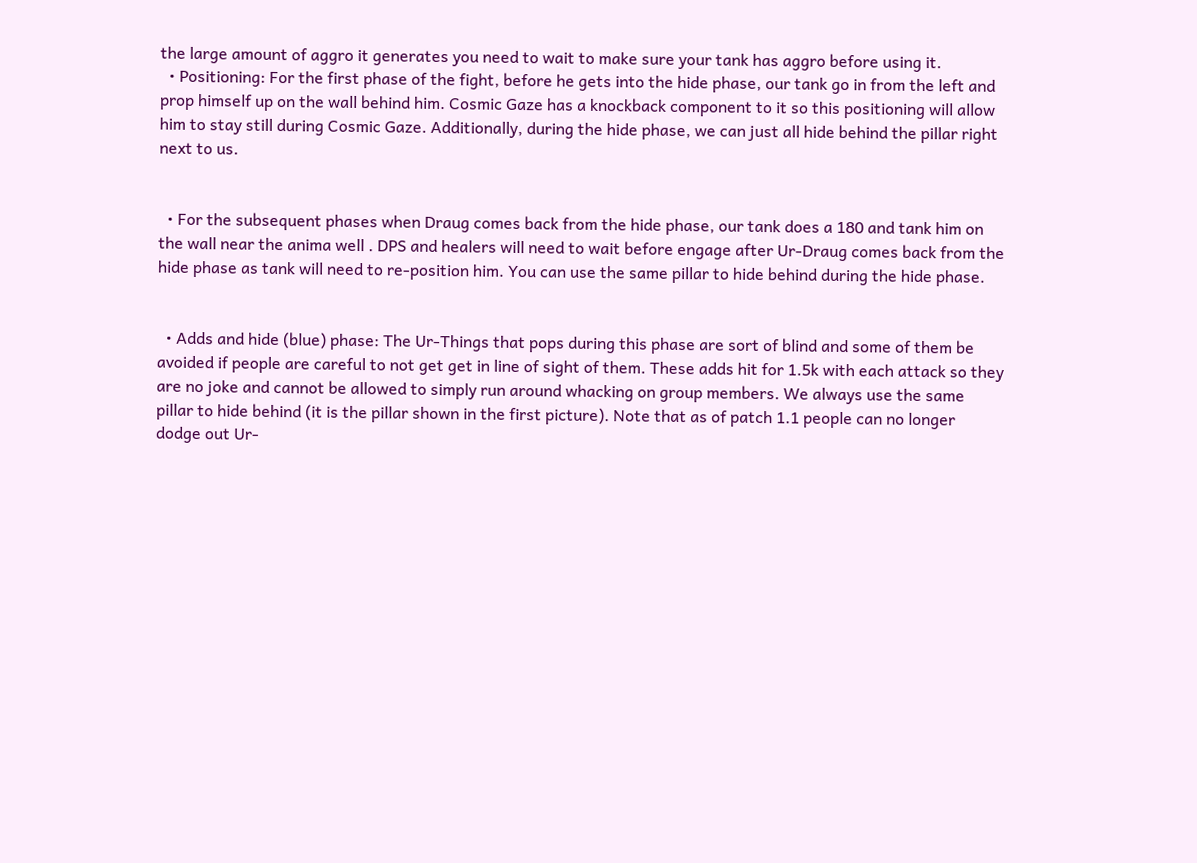the large amount of aggro it generates you need to wait to make sure your tank has aggro before using it.
  • Positioning: For the first phase of the fight, before he gets into the hide phase, our tank go in from the left and prop himself up on the wall behind him. Cosmic Gaze has a knockback component to it so this positioning will allow him to stay still during Cosmic Gaze. Additionally, during the hide phase, we can just all hide behind the pillar right next to us.


  • For the subsequent phases when Draug comes back from the hide phase, our tank does a 180 and tank him on the wall near the anima well . DPS and healers will need to wait before engage after Ur-Draug comes back from the hide phase as tank will need to re-position him. You can use the same pillar to hide behind during the hide phase.


  • Adds and hide (blue) phase: The Ur-Things that pops during this phase are sort of blind and some of them be avoided if people are careful to not get get in line of sight of them. These adds hit for 1.5k with each attack so they are no joke and cannot be allowed to simply run around whacking on group members. We always use the same pillar to hide behind (it is the pillar shown in the first picture). Note that as of patch 1.1 people can no longer dodge out Ur-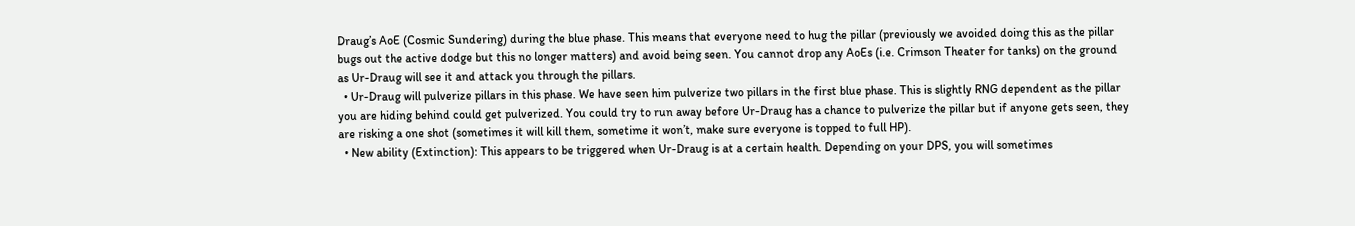Draug’s AoE (Cosmic Sundering) during the blue phase. This means that everyone need to hug the pillar (previously we avoided doing this as the pillar bugs out the active dodge but this no longer matters) and avoid being seen. You cannot drop any AoEs (i.e. Crimson Theater for tanks) on the ground as Ur-Draug will see it and attack you through the pillars.
  • Ur-Draug will pulverize pillars in this phase. We have seen him pulverize two pillars in the first blue phase. This is slightly RNG dependent as the pillar you are hiding behind could get pulverized. You could try to run away before Ur-Draug has a chance to pulverize the pillar but if anyone gets seen, they are risking a one shot (sometimes it will kill them, sometime it won’t, make sure everyone is topped to full HP).
  • New ability (Extinction): This appears to be triggered when Ur-Draug is at a certain health. Depending on your DPS, you will sometimes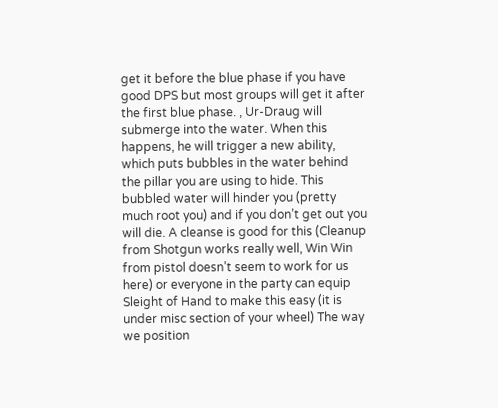get it before the blue phase if you have good DPS but most groups will get it after the first blue phase. , Ur-Draug will submerge into the water. When this happens, he will trigger a new ability, which puts bubbles in the water behind the pillar you are using to hide. This bubbled water will hinder you (pretty much root you) and if you don’t get out you will die. A cleanse is good for this (Cleanup from Shotgun works really well, Win Win from pistol doesn’t seem to work for us here) or everyone in the party can equip Sleight of Hand to make this easy (it is under misc section of your wheel) The way we position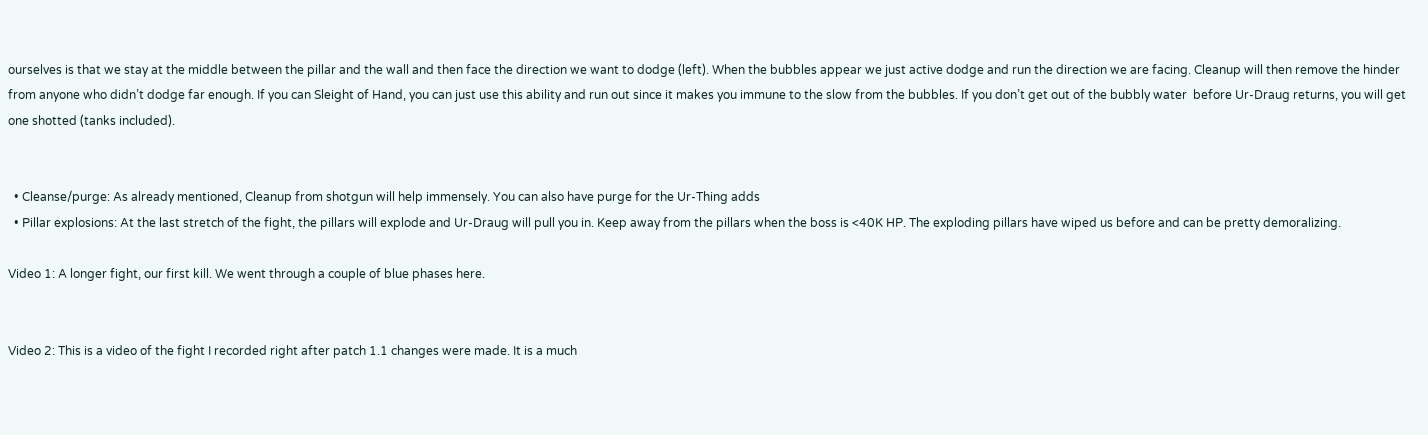ourselves is that we stay at the middle between the pillar and the wall and then face the direction we want to dodge (left). When the bubbles appear we just active dodge and run the direction we are facing. Cleanup will then remove the hinder from anyone who didn’t dodge far enough. If you can Sleight of Hand, you can just use this ability and run out since it makes you immune to the slow from the bubbles. If you don’t get out of the bubbly water  before Ur-Draug returns, you will get one shotted (tanks included).


  • Cleanse/purge: As already mentioned, Cleanup from shotgun will help immensely. You can also have purge for the Ur-Thing adds
  • Pillar explosions: At the last stretch of the fight, the pillars will explode and Ur-Draug will pull you in. Keep away from the pillars when the boss is <40K HP. The exploding pillars have wiped us before and can be pretty demoralizing.

Video 1: A longer fight, our first kill. We went through a couple of blue phases here.


Video 2: This is a video of the fight I recorded right after patch 1.1 changes were made. It is a much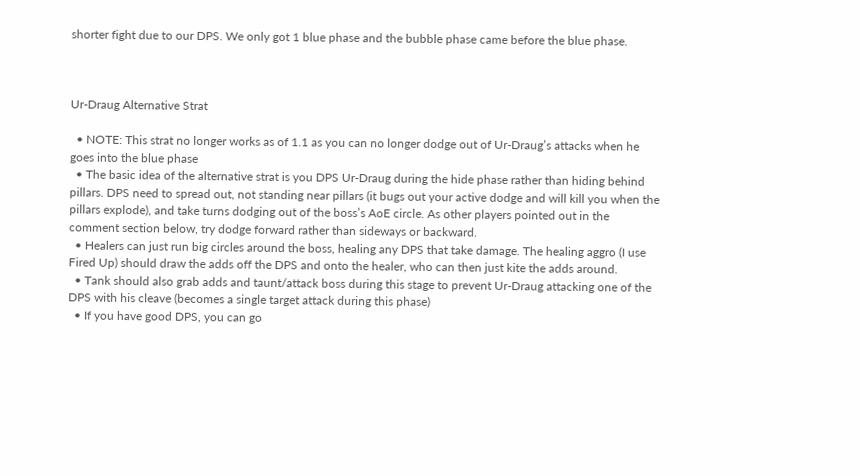shorter fight due to our DPS. We only got 1 blue phase and the bubble phase came before the blue phase.



Ur-Draug Alternative Strat

  • NOTE: This strat no longer works as of 1.1 as you can no longer dodge out of Ur-Draug’s attacks when he goes into the blue phase
  • The basic idea of the alternative strat is you DPS Ur-Draug during the hide phase rather than hiding behind pillars. DPS need to spread out, not standing near pillars (it bugs out your active dodge and will kill you when the pillars explode), and take turns dodging out of the boss’s AoE circle. As other players pointed out in the comment section below, try dodge forward rather than sideways or backward.
  • Healers can just run big circles around the boss, healing any DPS that take damage. The healing aggro (I use Fired Up) should draw the adds off the DPS and onto the healer, who can then just kite the adds around.
  • Tank should also grab adds and taunt/attack boss during this stage to prevent Ur-Draug attacking one of the DPS with his cleave (becomes a single target attack during this phase)
  • If you have good DPS, you can go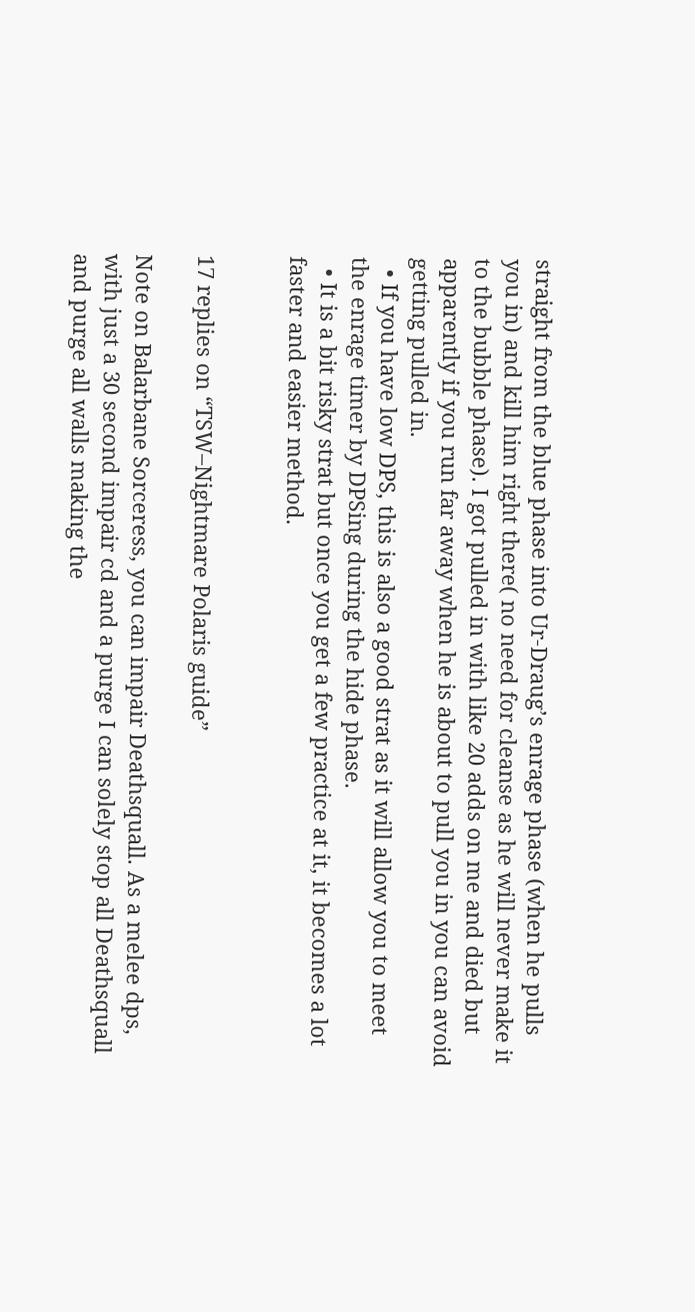straight from the blue phase into Ur-Draug’s enrage phase (when he pulls you in) and kill him right there( no need for cleanse as he will never make it to the bubble phase). I got pulled in with like 20 adds on me and died but apparently if you run far away when he is about to pull you in you can avoid getting pulled in.
  • If you have low DPS, this is also a good strat as it will allow you to meet the enrage timer by DPSing during the hide phase.
  • It is a bit risky strat but once you get a few practice at it, it becomes a lot faster and easier method.


17 replies on “TSW–Nightmare Polaris guide”

Note on Balarbane Sorceress, you can impair Deathsquall. As a melee dps, with just a 30 second impair cd and a purge I can solely stop all Deathsquall and purge all walls making the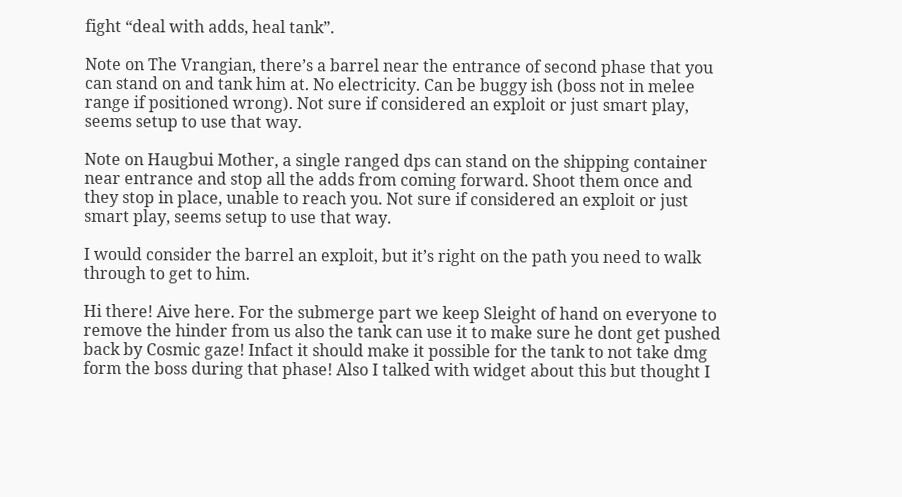fight “deal with adds, heal tank”.

Note on The Vrangian, there’s a barrel near the entrance of second phase that you can stand on and tank him at. No electricity. Can be buggy ish (boss not in melee range if positioned wrong). Not sure if considered an exploit or just smart play, seems setup to use that way.

Note on Haugbui Mother, a single ranged dps can stand on the shipping container near entrance and stop all the adds from coming forward. Shoot them once and they stop in place, unable to reach you. Not sure if considered an exploit or just smart play, seems setup to use that way.

I would consider the barrel an exploit, but it’s right on the path you need to walk through to get to him.

Hi there! Aive here. For the submerge part we keep Sleight of hand on everyone to remove the hinder from us also the tank can use it to make sure he dont get pushed back by Cosmic gaze! Infact it should make it possible for the tank to not take dmg form the boss during that phase! Also I talked with widget about this but thought I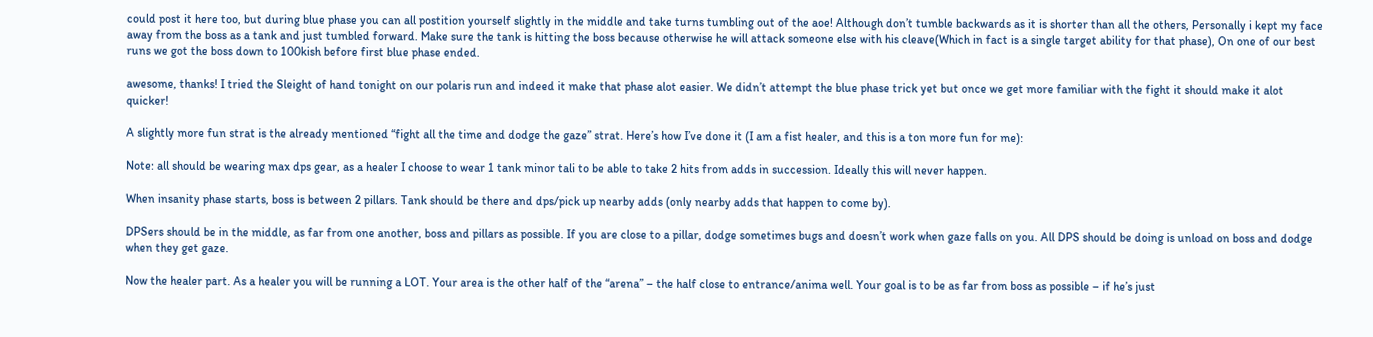could post it here too, but during blue phase you can all postition yourself slightly in the middle and take turns tumbling out of the aoe! Although don’t tumble backwards as it is shorter than all the others, Personally i kept my face away from the boss as a tank and just tumbled forward. Make sure the tank is hitting the boss because otherwise he will attack someone else with his cleave(Which in fact is a single target ability for that phase), On one of our best runs we got the boss down to 100kish before first blue phase ended.

awesome, thanks! I tried the Sleight of hand tonight on our polaris run and indeed it make that phase alot easier. We didn’t attempt the blue phase trick yet but once we get more familiar with the fight it should make it alot quicker!

A slightly more fun strat is the already mentioned “fight all the time and dodge the gaze” strat. Here’s how I’ve done it (I am a fist healer, and this is a ton more fun for me):

Note: all should be wearing max dps gear, as a healer I choose to wear 1 tank minor tali to be able to take 2 hits from adds in succession. Ideally this will never happen.

When insanity phase starts, boss is between 2 pillars. Tank should be there and dps/pick up nearby adds (only nearby adds that happen to come by).

DPSers should be in the middle, as far from one another, boss and pillars as possible. If you are close to a pillar, dodge sometimes bugs and doesn’t work when gaze falls on you. All DPS should be doing is unload on boss and dodge when they get gaze.

Now the healer part. As a healer you will be running a LOT. Your area is the other half of the “arena” – the half close to entrance/anima well. Your goal is to be as far from boss as possible – if he’s just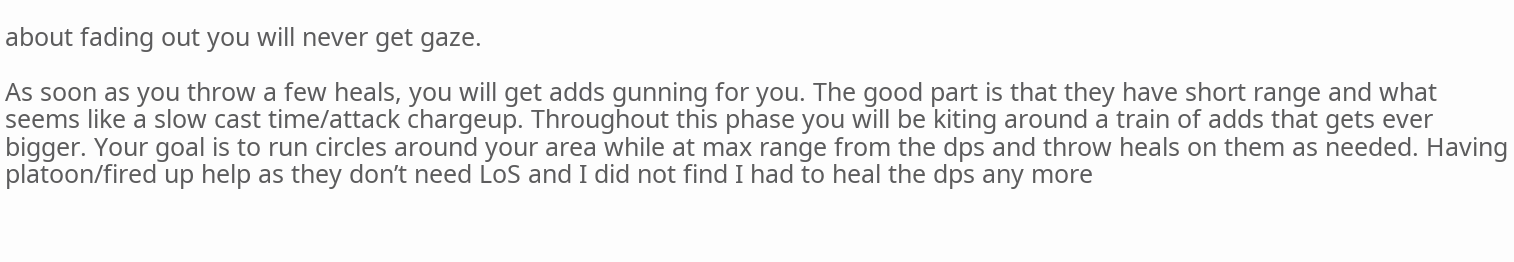about fading out you will never get gaze.

As soon as you throw a few heals, you will get adds gunning for you. The good part is that they have short range and what seems like a slow cast time/attack chargeup. Throughout this phase you will be kiting around a train of adds that gets ever bigger. Your goal is to run circles around your area while at max range from the dps and throw heals on them as needed. Having platoon/fired up help as they don’t need LoS and I did not find I had to heal the dps any more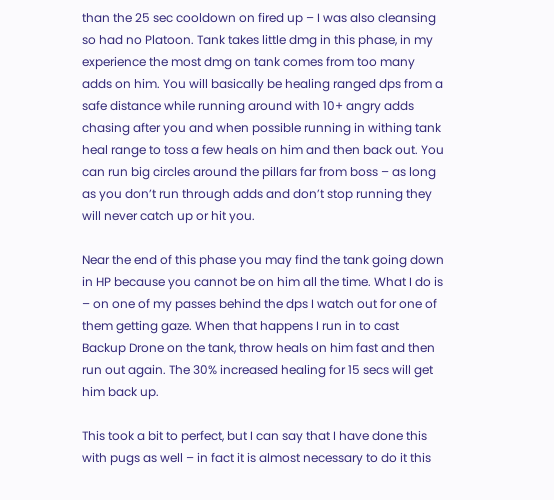than the 25 sec cooldown on fired up – I was also cleansing so had no Platoon. Tank takes little dmg in this phase, in my experience the most dmg on tank comes from too many adds on him. You will basically be healing ranged dps from a safe distance while running around with 10+ angry adds chasing after you and when possible running in withing tank heal range to toss a few heals on him and then back out. You can run big circles around the pillars far from boss – as long as you don’t run through adds and don’t stop running they will never catch up or hit you.

Near the end of this phase you may find the tank going down in HP because you cannot be on him all the time. What I do is – on one of my passes behind the dps I watch out for one of them getting gaze. When that happens I run in to cast Backup Drone on the tank, throw heals on him fast and then run out again. The 30% increased healing for 15 secs will get him back up.

This took a bit to perfect, but I can say that I have done this with pugs as well – in fact it is almost necessary to do it this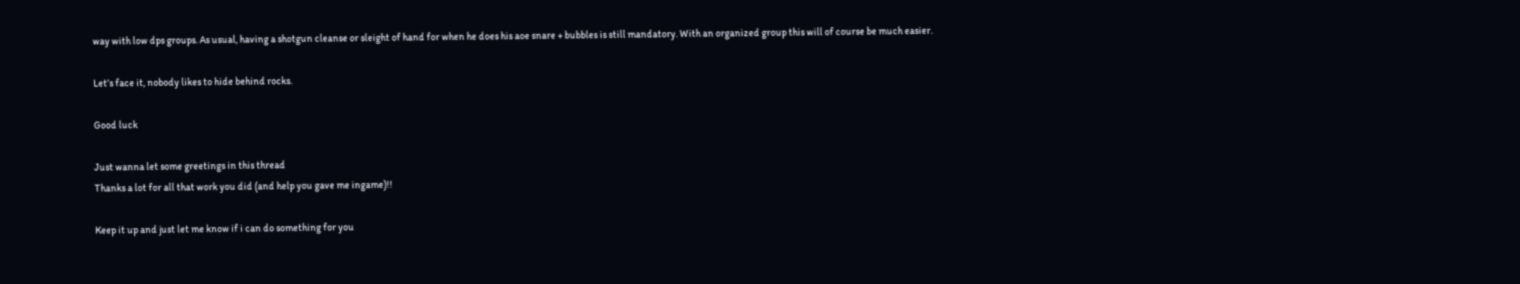way with low dps groups. As usual, having a shotgun cleanse or sleight of hand for when he does his aoe snare + bubbles is still mandatory. With an organized group this will of course be much easier.

Let’s face it, nobody likes to hide behind rocks.

Good luck

Just wanna let some greetings in this thread
Thanks a lot for all that work you did (and help you gave me ingame)!!

Keep it up and just let me know if i can do something for you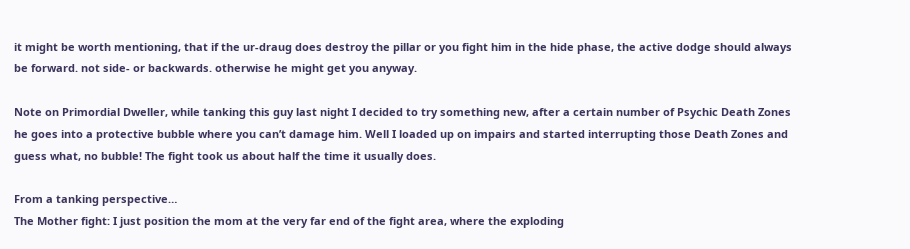it might be worth mentioning, that if the ur-draug does destroy the pillar or you fight him in the hide phase, the active dodge should always be forward. not side- or backwards. otherwise he might get you anyway.

Note on Primordial Dweller, while tanking this guy last night I decided to try something new, after a certain number of Psychic Death Zones he goes into a protective bubble where you can’t damage him. Well I loaded up on impairs and started interrupting those Death Zones and guess what, no bubble! The fight took us about half the time it usually does.

From a tanking perspective…
The Mother fight: I just position the mom at the very far end of the fight area, where the exploding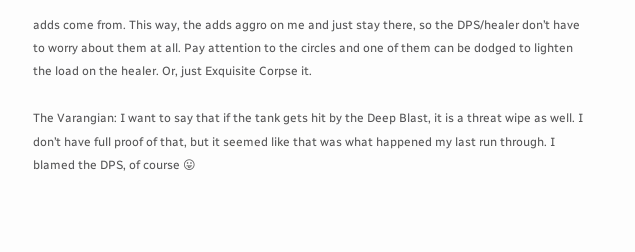adds come from. This way, the adds aggro on me and just stay there, so the DPS/healer don’t have to worry about them at all. Pay attention to the circles and one of them can be dodged to lighten the load on the healer. Or, just Exquisite Corpse it.

The Varangian: I want to say that if the tank gets hit by the Deep Blast, it is a threat wipe as well. I don’t have full proof of that, but it seemed like that was what happened my last run through. I blamed the DPS, of course 😛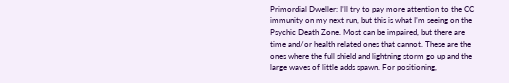Primordial Dweller: I’ll try to pay more attention to the CC immunity on my next run, but this is what I’m seeing on the Psychic Death Zone. Most can be impaired, but there are time and/or health related ones that cannot. These are the ones where the full shield and lightning storm go up and the large waves of little adds spawn. For positioning,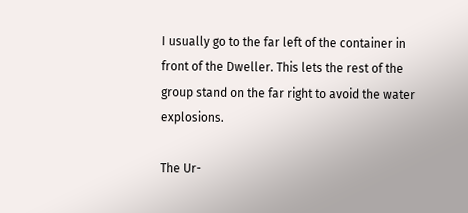I usually go to the far left of the container in front of the Dweller. This lets the rest of the group stand on the far right to avoid the water explosions.

The Ur-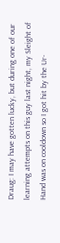Draug: I may have gotten lucky, but during one of our learning attempts on this guy last night, my Sleight of Hand was on cooldown so I got hit by the Ur-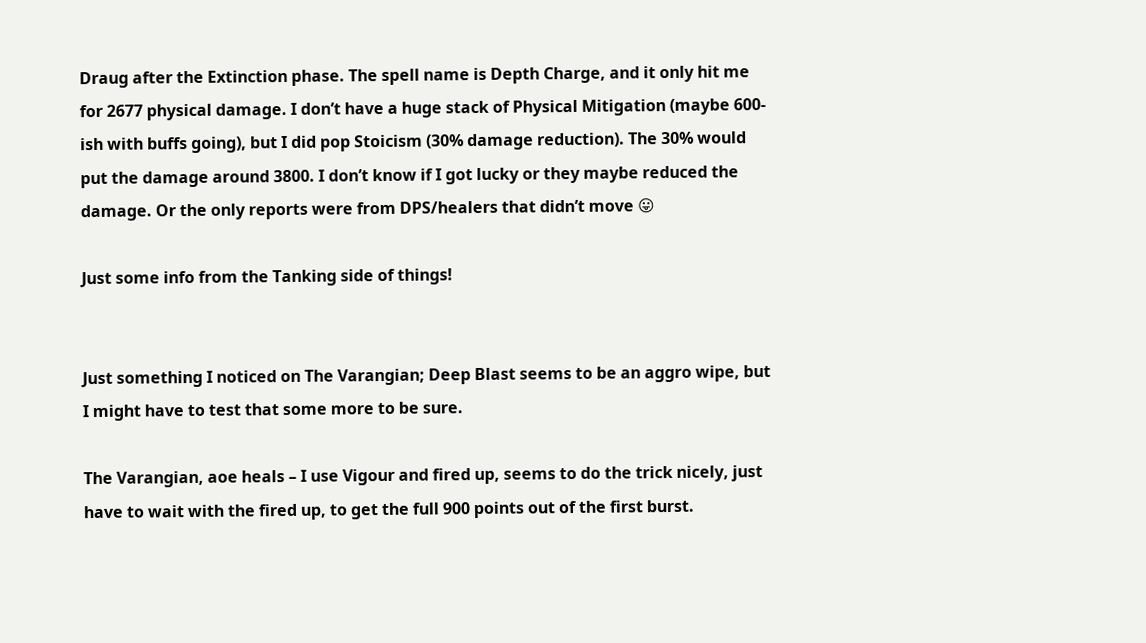Draug after the Extinction phase. The spell name is Depth Charge, and it only hit me for 2677 physical damage. I don’t have a huge stack of Physical Mitigation (maybe 600-ish with buffs going), but I did pop Stoicism (30% damage reduction). The 30% would put the damage around 3800. I don’t know if I got lucky or they maybe reduced the damage. Or the only reports were from DPS/healers that didn’t move 😛

Just some info from the Tanking side of things!


Just something I noticed on The Varangian; Deep Blast seems to be an aggro wipe, but I might have to test that some more to be sure.

The Varangian, aoe heals – I use Vigour and fired up, seems to do the trick nicely, just have to wait with the fired up, to get the full 900 points out of the first burst.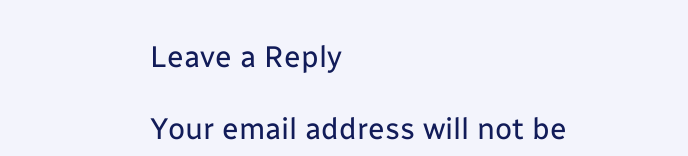Leave a Reply

Your email address will not be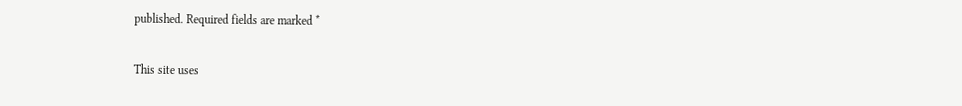published. Required fields are marked *

This site uses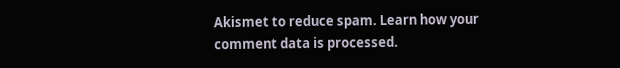Akismet to reduce spam. Learn how your comment data is processed.